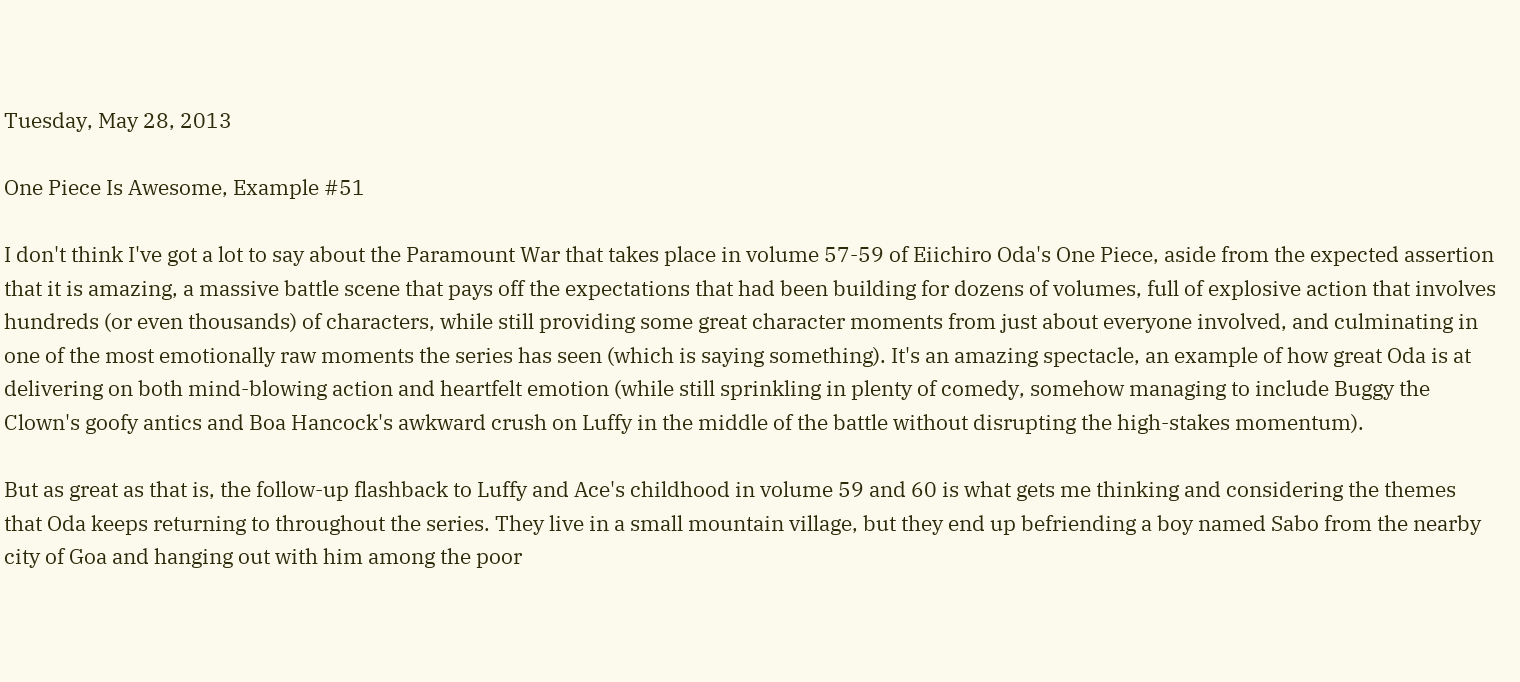Tuesday, May 28, 2013

One Piece Is Awesome, Example #51

I don't think I've got a lot to say about the Paramount War that takes place in volume 57-59 of Eiichiro Oda's One Piece, aside from the expected assertion that it is amazing, a massive battle scene that pays off the expectations that had been building for dozens of volumes, full of explosive action that involves hundreds (or even thousands) of characters, while still providing some great character moments from just about everyone involved, and culminating in one of the most emotionally raw moments the series has seen (which is saying something). It's an amazing spectacle, an example of how great Oda is at delivering on both mind-blowing action and heartfelt emotion (while still sprinkling in plenty of comedy, somehow managing to include Buggy the Clown's goofy antics and Boa Hancock's awkward crush on Luffy in the middle of the battle without disrupting the high-stakes momentum).

But as great as that is, the follow-up flashback to Luffy and Ace's childhood in volume 59 and 60 is what gets me thinking and considering the themes that Oda keeps returning to throughout the series. They live in a small mountain village, but they end up befriending a boy named Sabo from the nearby city of Goa and hanging out with him among the poor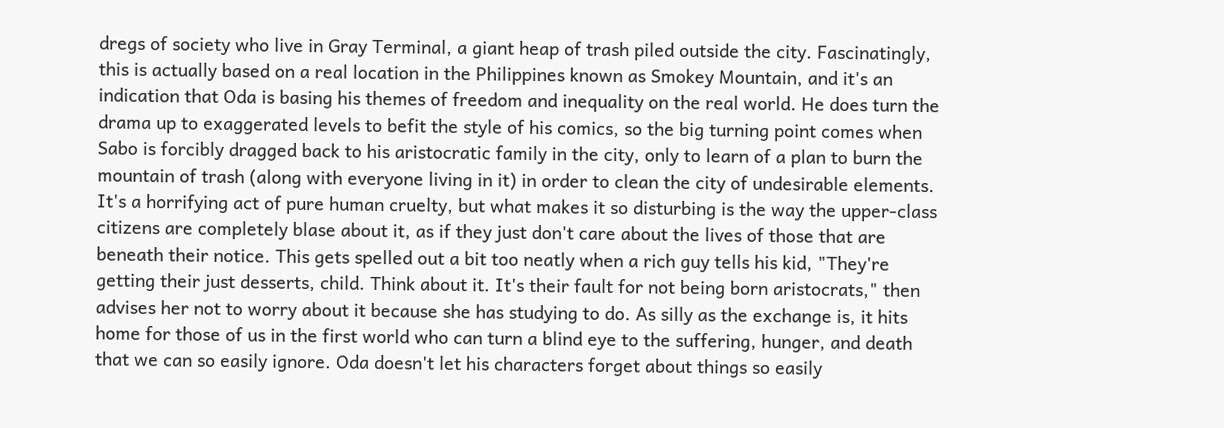dregs of society who live in Gray Terminal, a giant heap of trash piled outside the city. Fascinatingly, this is actually based on a real location in the Philippines known as Smokey Mountain, and it's an indication that Oda is basing his themes of freedom and inequality on the real world. He does turn the drama up to exaggerated levels to befit the style of his comics, so the big turning point comes when Sabo is forcibly dragged back to his aristocratic family in the city, only to learn of a plan to burn the mountain of trash (along with everyone living in it) in order to clean the city of undesirable elements. It's a horrifying act of pure human cruelty, but what makes it so disturbing is the way the upper-class citizens are completely blase about it, as if they just don't care about the lives of those that are beneath their notice. This gets spelled out a bit too neatly when a rich guy tells his kid, "They're getting their just desserts, child. Think about it. It's their fault for not being born aristocrats," then advises her not to worry about it because she has studying to do. As silly as the exchange is, it hits home for those of us in the first world who can turn a blind eye to the suffering, hunger, and death that we can so easily ignore. Oda doesn't let his characters forget about things so easily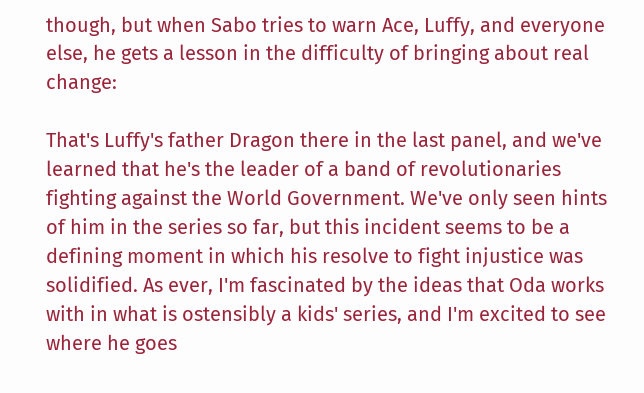though, but when Sabo tries to warn Ace, Luffy, and everyone else, he gets a lesson in the difficulty of bringing about real change:

That's Luffy's father Dragon there in the last panel, and we've learned that he's the leader of a band of revolutionaries fighting against the World Government. We've only seen hints of him in the series so far, but this incident seems to be a defining moment in which his resolve to fight injustice was solidified. As ever, I'm fascinated by the ideas that Oda works with in what is ostensibly a kids' series, and I'm excited to see where he goes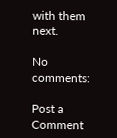with them next.

No comments:

Post a Comment